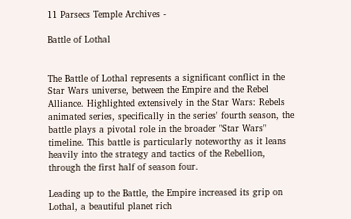11 Parsecs Temple Archives -

Battle of Lothal


The Battle of Lothal represents a significant conflict in the Star Wars universe, between the Empire and the Rebel Alliance. Highlighted extensively in the Star Wars: Rebels animated series, specifically in the series' fourth season, the battle plays a pivotal role in the broader "Star Wars" timeline. This battle is particularly noteworthy as it leans heavily into the strategy and tactics of the Rebellion, through the first half of season four.

Leading up to the Battle, the Empire increased its grip on Lothal, a beautiful planet rich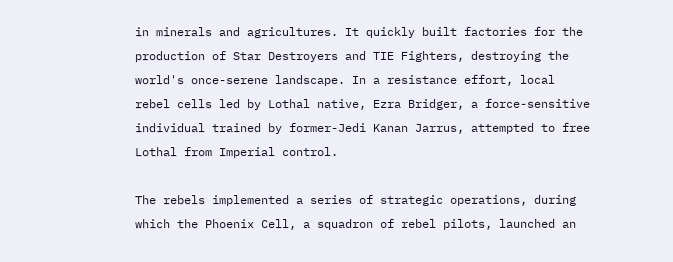in minerals and agricultures. It quickly built factories for the production of Star Destroyers and TIE Fighters, destroying the world's once-serene landscape. In a resistance effort, local rebel cells led by Lothal native, Ezra Bridger, a force-sensitive individual trained by former-Jedi Kanan Jarrus, attempted to free Lothal from Imperial control.

The rebels implemented a series of strategic operations, during which the Phoenix Cell, a squadron of rebel pilots, launched an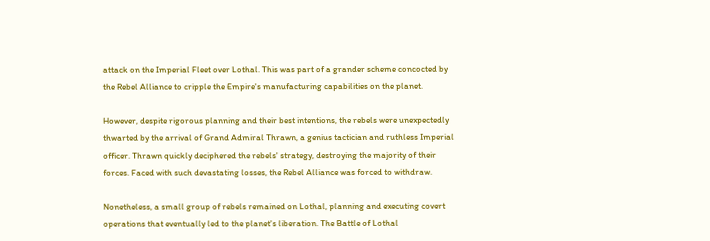attack on the Imperial Fleet over Lothal. This was part of a grander scheme concocted by the Rebel Alliance to cripple the Empire's manufacturing capabilities on the planet.

However, despite rigorous planning and their best intentions, the rebels were unexpectedly thwarted by the arrival of Grand Admiral Thrawn, a genius tactician and ruthless Imperial officer. Thrawn quickly deciphered the rebels' strategy, destroying the majority of their forces. Faced with such devastating losses, the Rebel Alliance was forced to withdraw.

Nonetheless, a small group of rebels remained on Lothal, planning and executing covert operations that eventually led to the planet's liberation. The Battle of Lothal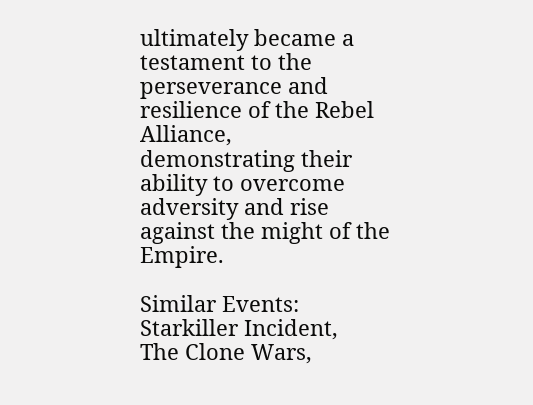ultimately became a testament to the perseverance and resilience of the Rebel Alliance, demonstrating their ability to overcome adversity and rise against the might of the Empire.

Similar Events: Starkiller Incident,   The Clone Wars,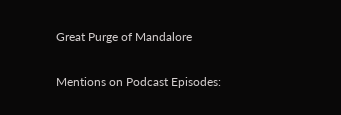Great Purge of Mandalore

Mentions on Podcast Episodes: